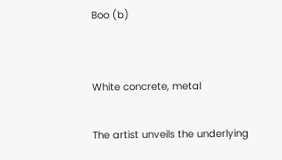Boo (b)


White concrete, metal

The artist unveils the underlying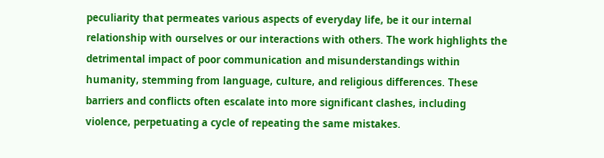peculiarity that permeates various aspects of everyday life, be it our internal relationship with ourselves or our interactions with others. The work highlights the detrimental impact of poor communication and misunderstandings within humanity, stemming from language, culture, and religious differences. These barriers and conflicts often escalate into more significant clashes, including violence, perpetuating a cycle of repeating the same mistakes.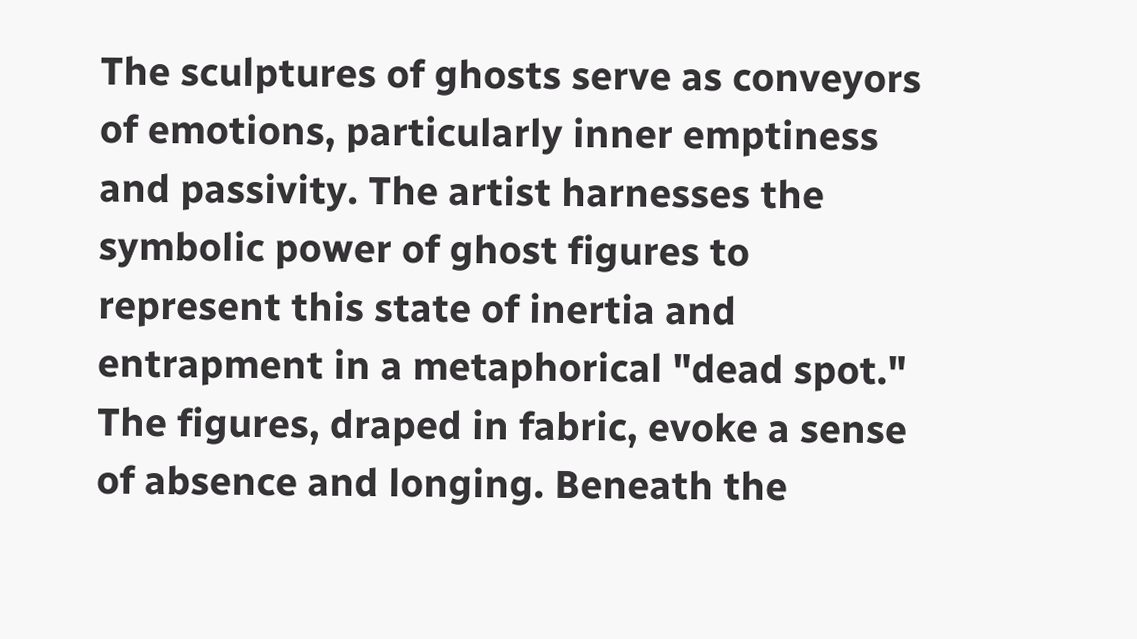The sculptures of ghosts serve as conveyors of emotions, particularly inner emptiness and passivity. The artist harnesses the symbolic power of ghost figures to represent this state of inertia and entrapment in a metaphorical "dead spot." The figures, draped in fabric, evoke a sense of absence and longing. Beneath the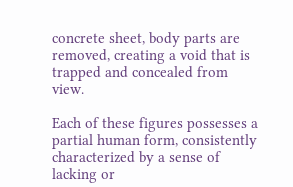concrete sheet, body parts are removed, creating a void that is trapped and concealed from view.

Each of these figures possesses a partial human form, consistently characterized by a sense of lacking or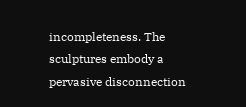incompleteness. The sculptures embody a pervasive disconnection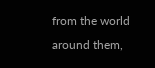from the world around them,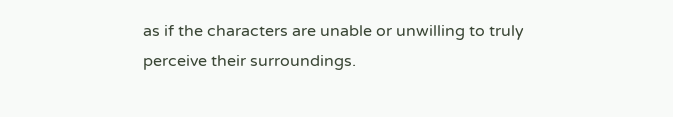as if the characters are unable or unwilling to truly perceive their surroundings.